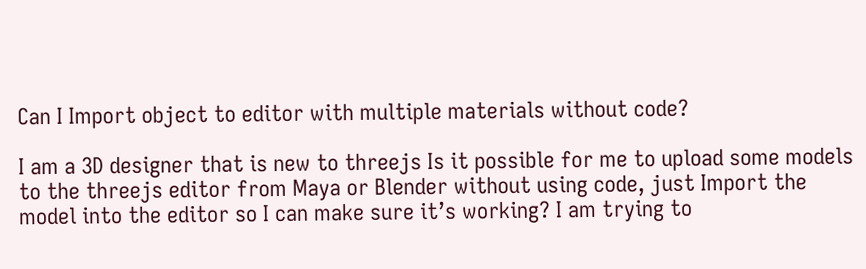Can I Import object to editor with multiple materials without code?

I am a 3D designer that is new to threejs Is it possible for me to upload some models to the threejs editor from Maya or Blender without using code, just Import the model into the editor so I can make sure it’s working? I am trying to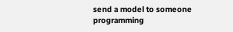send a model to someone programming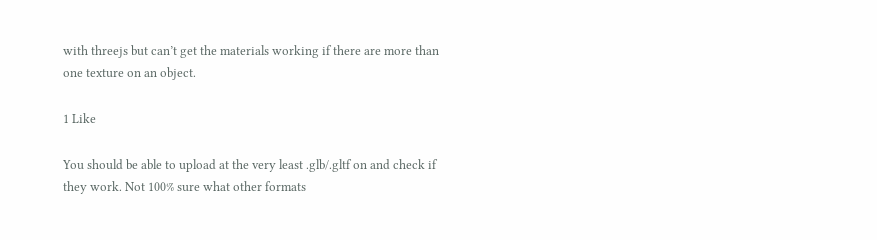with threejs but can’t get the materials working if there are more than one texture on an object.

1 Like

You should be able to upload at the very least .glb/.gltf on and check if they work. Not 100% sure what other formats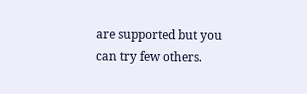are supported but you can try few others.